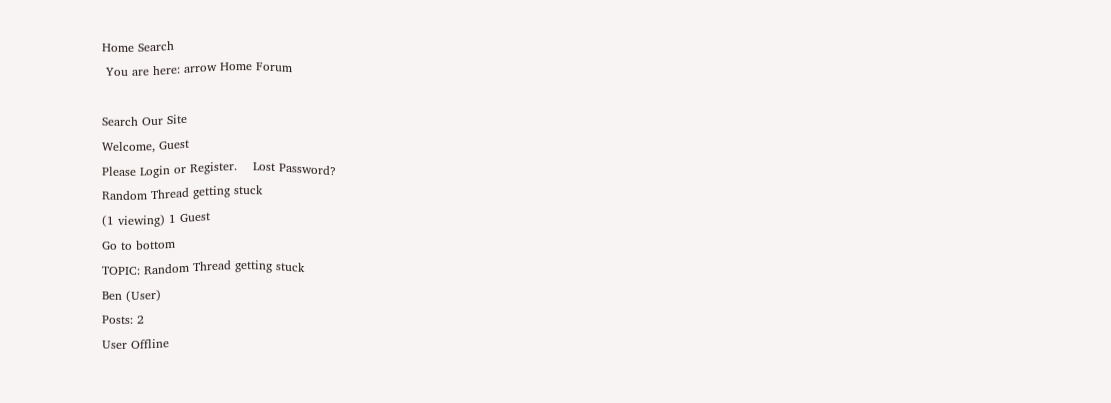Home Search
 You are here: arrow Home Forum

Search Our Site
Welcome, Guest
Please Login or Register.    Lost Password?
Random Thread getting stuck
(1 viewing) 1 Guest
Go to bottom
TOPIC: Random Thread getting stuck
Ben (User)
Posts: 2
User Offline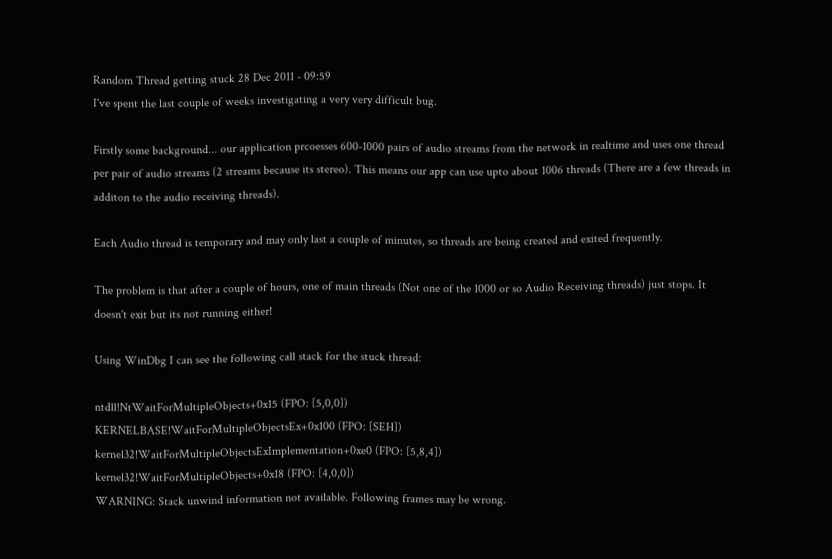Random Thread getting stuck 28 Dec 2011 - 09:59
I've spent the last couple of weeks investigating a very very difficult bug.

Firstly some background... our application prcoesses 600-1000 pairs of audio streams from the network in realtime and uses one thread per pair of audio streams (2 streams because its stereo). This means our app can use upto about 1006 threads (There are a few threads in additon to the audio receiving threads).

Each Audio thread is temporary and may only last a couple of minutes, so threads are being created and exited frequently.

The problem is that after a couple of hours, one of main threads (Not one of the 1000 or so Audio Receiving threads) just stops. It doesn't exit but its not running either!

Using WinDbg I can see the following call stack for the stuck thread:

ntdll!NtWaitForMultipleObjects+0x15 (FPO: [5,0,0])
KERNELBASE!WaitForMultipleObjectsEx+0x100 (FPO: [SEH])
kernel32!WaitForMultipleObjectsExImplementation+0xe0 (FPO: [5,8,4])
kernel32!WaitForMultipleObjects+0x18 (FPO: [4,0,0])
WARNING: Stack unwind information not available. Following frames may be wrong.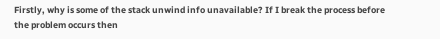Firstly, why is some of the stack unwind info unavailable? If I break the process before the problem occurs then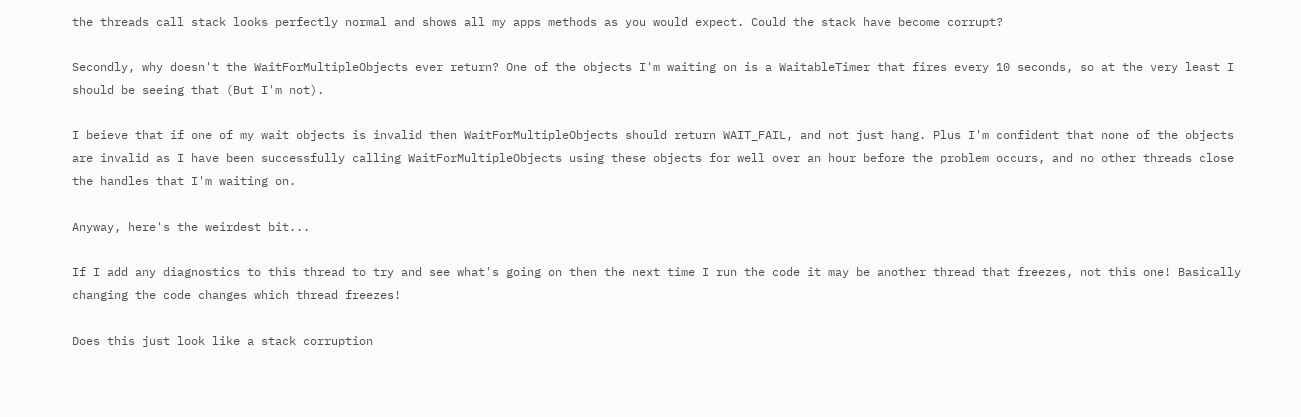the threads call stack looks perfectly normal and shows all my apps methods as you would expect. Could the stack have become corrupt?

Secondly, why doesn't the WaitForMultipleObjects ever return? One of the objects I'm waiting on is a WaitableTimer that fires every 10 seconds, so at the very least I should be seeing that (But I'm not).

I beieve that if one of my wait objects is invalid then WaitForMultipleObjects should return WAIT_FAIL, and not just hang. Plus I'm confident that none of the objects are invalid as I have been successfully calling WaitForMultipleObjects using these objects for well over an hour before the problem occurs, and no other threads close the handles that I'm waiting on.

Anyway, here's the weirdest bit...

If I add any diagnostics to this thread to try and see what's going on then the next time I run the code it may be another thread that freezes, not this one! Basically changing the code changes which thread freezes!

Does this just look like a stack corruption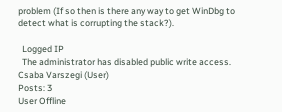problem (If so then is there any way to get WinDbg to detect what is corrupting the stack?).

  Logged IP
  The administrator has disabled public write access.
Csaba Varszegi (User)
Posts: 3
User Offline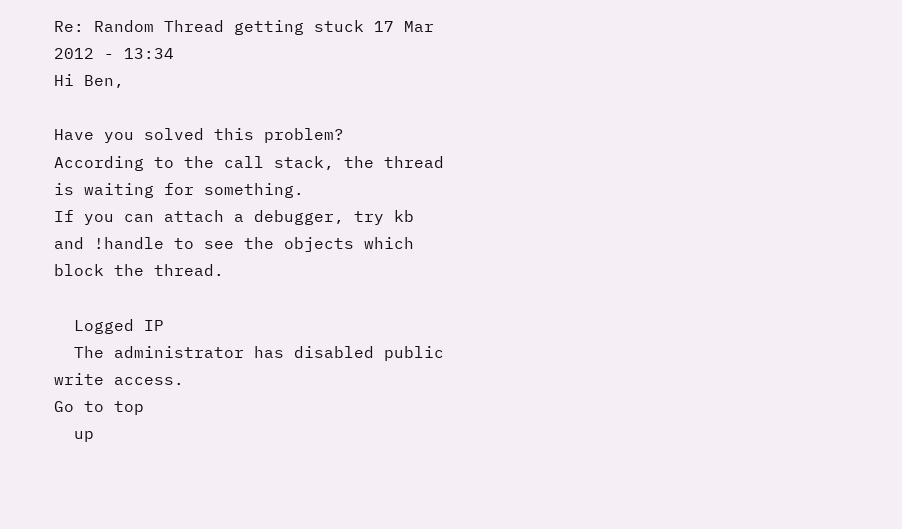Re: Random Thread getting stuck 17 Mar 2012 - 13:34
Hi Ben,

Have you solved this problem?
According to the call stack, the thread is waiting for something.
If you can attach a debugger, try kb and !handle to see the objects which block the thread.

  Logged IP
  The administrator has disabled public write access.
Go to top
  up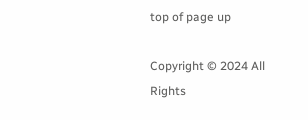top of page up

Copyright © 2024 All Rights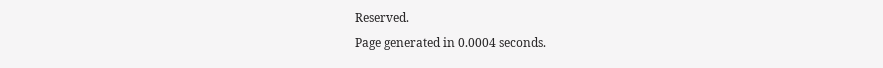Reserved.
Page generated in 0.0004 seconds.